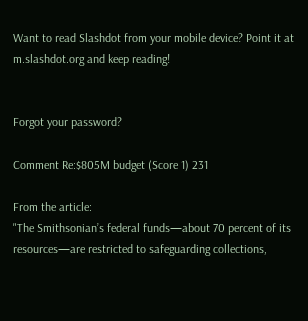Want to read Slashdot from your mobile device? Point it at m.slashdot.org and keep reading!


Forgot your password?

Comment Re:$805M budget (Score 1) 231

From the article:
"The Smithsonian’s federal funds—about 70 percent of its resources—are restricted to safeguarding collections,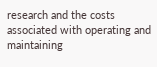research and the costs associated with operating and maintaining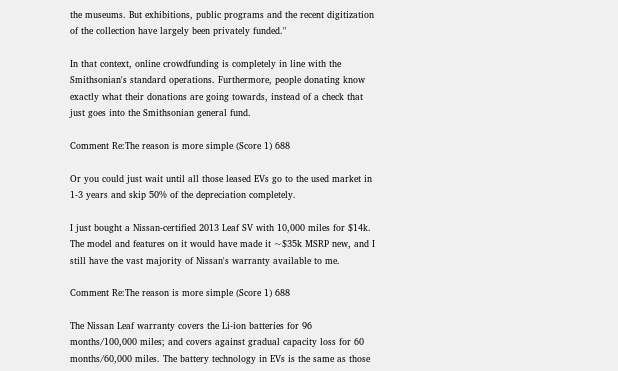the museums. But exhibitions, public programs and the recent digitization of the collection have largely been privately funded."

In that context, online crowdfunding is completely in line with the Smithsonian's standard operations. Furthermore, people donating know exactly what their donations are going towards, instead of a check that just goes into the Smithsonian general fund.

Comment Re:The reason is more simple (Score 1) 688

Or you could just wait until all those leased EVs go to the used market in 1-3 years and skip 50% of the depreciation completely.

I just bought a Nissan-certified 2013 Leaf SV with 10,000 miles for $14k. The model and features on it would have made it ~$35k MSRP new, and I still have the vast majority of Nissan's warranty available to me.

Comment Re:The reason is more simple (Score 1) 688

The Nissan Leaf warranty covers the Li-ion batteries for 96 months/100,000 miles; and covers against gradual capacity loss for 60 months/60,000 miles. The battery technology in EVs is the same as those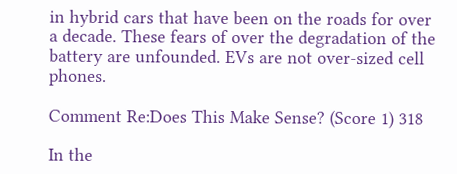in hybrid cars that have been on the roads for over a decade. These fears of over the degradation of the battery are unfounded. EVs are not over-sized cell phones.

Comment Re:Does This Make Sense? (Score 1) 318

In the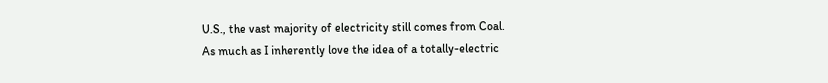U.S., the vast majority of electricity still comes from Coal.
As much as I inherently love the idea of a totally-electric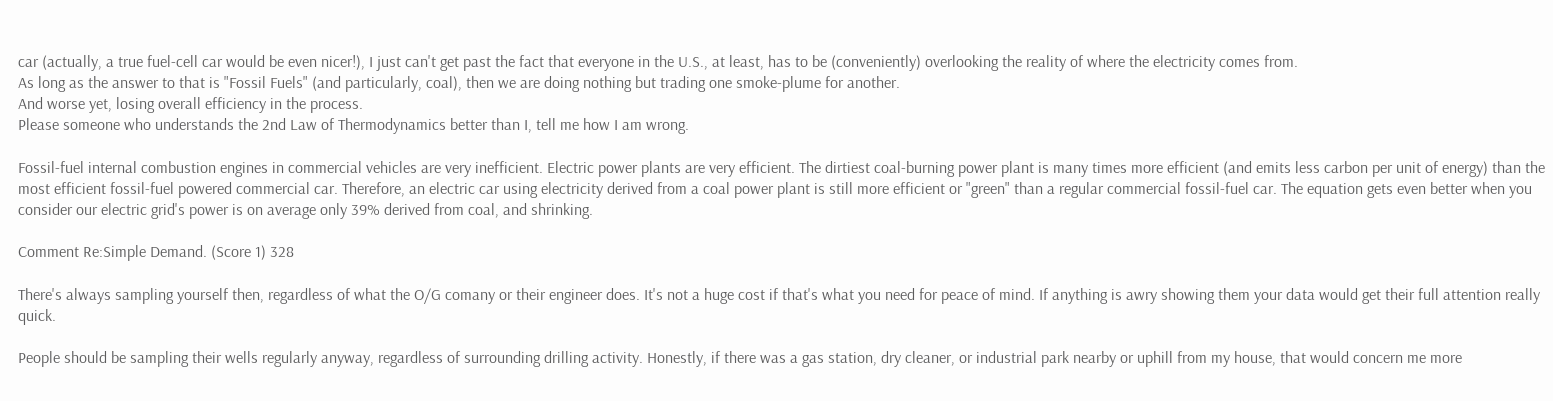car (actually, a true fuel-cell car would be even nicer!), I just can't get past the fact that everyone in the U.S., at least, has to be (conveniently) overlooking the reality of where the electricity comes from.
As long as the answer to that is "Fossil Fuels" (and particularly, coal), then we are doing nothing but trading one smoke-plume for another.
And worse yet, losing overall efficiency in the process.
Please someone who understands the 2nd Law of Thermodynamics better than I, tell me how I am wrong.

Fossil-fuel internal combustion engines in commercial vehicles are very inefficient. Electric power plants are very efficient. The dirtiest coal-burning power plant is many times more efficient (and emits less carbon per unit of energy) than the most efficient fossil-fuel powered commercial car. Therefore, an electric car using electricity derived from a coal power plant is still more efficient or "green" than a regular commercial fossil-fuel car. The equation gets even better when you consider our electric grid's power is on average only 39% derived from coal, and shrinking.

Comment Re:Simple Demand. (Score 1) 328

There's always sampling yourself then, regardless of what the O/G comany or their engineer does. It's not a huge cost if that's what you need for peace of mind. If anything is awry showing them your data would get their full attention really quick.

People should be sampling their wells regularly anyway, regardless of surrounding drilling activity. Honestly, if there was a gas station, dry cleaner, or industrial park nearby or uphill from my house, that would concern me more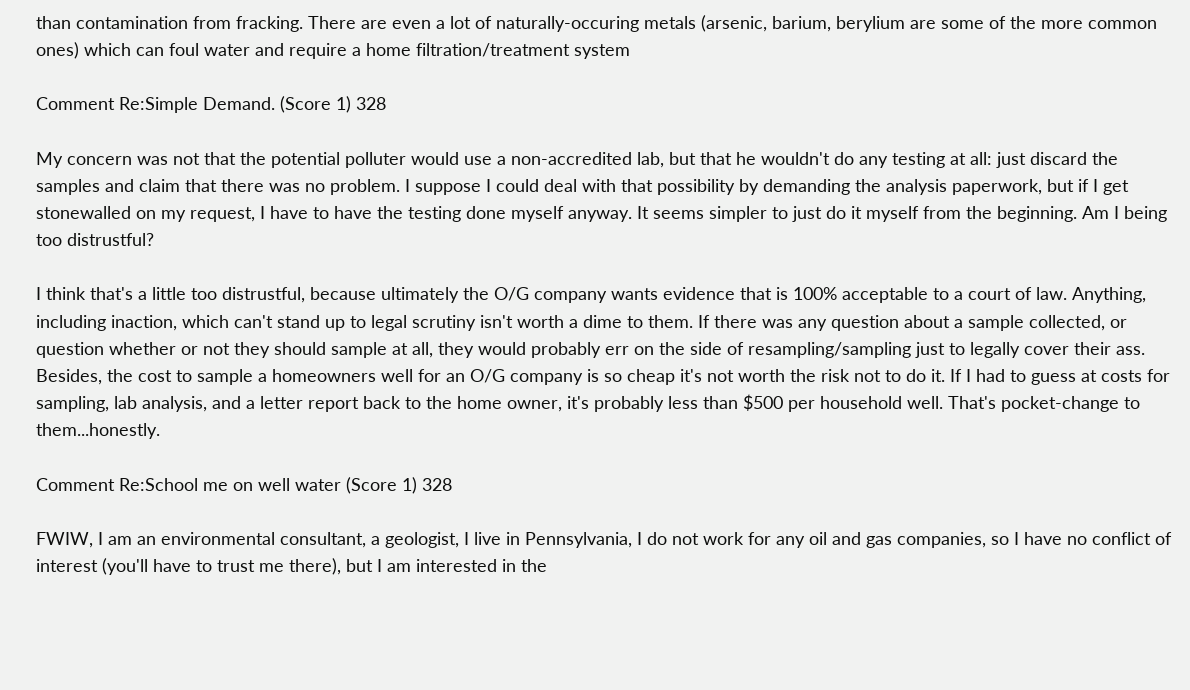than contamination from fracking. There are even a lot of naturally-occuring metals (arsenic, barium, berylium are some of the more common ones) which can foul water and require a home filtration/treatment system

Comment Re:Simple Demand. (Score 1) 328

My concern was not that the potential polluter would use a non-accredited lab, but that he wouldn't do any testing at all: just discard the samples and claim that there was no problem. I suppose I could deal with that possibility by demanding the analysis paperwork, but if I get stonewalled on my request, I have to have the testing done myself anyway. It seems simpler to just do it myself from the beginning. Am I being too distrustful?

I think that's a little too distrustful, because ultimately the O/G company wants evidence that is 100% acceptable to a court of law. Anything, including inaction, which can't stand up to legal scrutiny isn't worth a dime to them. If there was any question about a sample collected, or question whether or not they should sample at all, they would probably err on the side of resampling/sampling just to legally cover their ass. Besides, the cost to sample a homeowners well for an O/G company is so cheap it's not worth the risk not to do it. If I had to guess at costs for sampling, lab analysis, and a letter report back to the home owner, it's probably less than $500 per household well. That's pocket-change to them...honestly.

Comment Re:School me on well water (Score 1) 328

FWIW, I am an environmental consultant, a geologist, I live in Pennsylvania, I do not work for any oil and gas companies, so I have no conflict of interest (you'll have to trust me there), but I am interested in the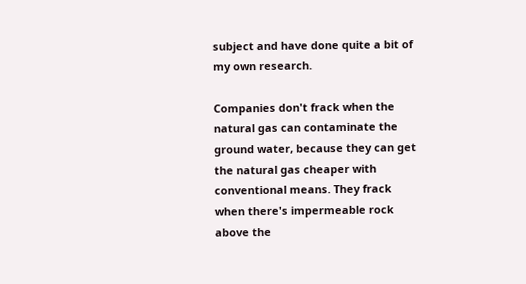subject and have done quite a bit of my own research.

Companies don't frack when the natural gas can contaminate the ground water, because they can get the natural gas cheaper with conventional means. They frack when there's impermeable rock above the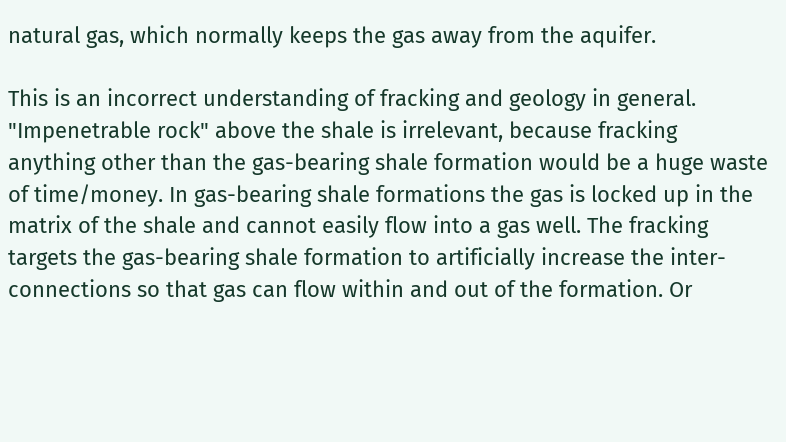natural gas, which normally keeps the gas away from the aquifer.

This is an incorrect understanding of fracking and geology in general. "Impenetrable rock" above the shale is irrelevant, because fracking anything other than the gas-bearing shale formation would be a huge waste of time/money. In gas-bearing shale formations the gas is locked up in the matrix of the shale and cannot easily flow into a gas well. The fracking targets the gas-bearing shale formation to artificially increase the inter-connections so that gas can flow within and out of the formation. Or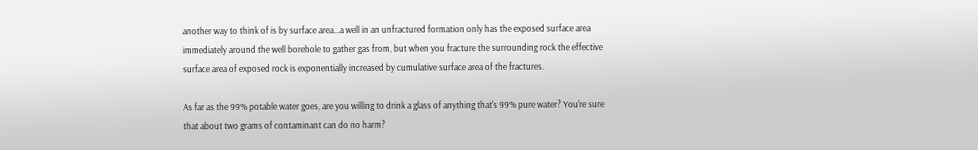another way to think of is by surface area...a well in an unfractured formation only has the exposed surface area immediately around the well borehole to gather gas from, but when you fracture the surrounding rock the effective surface area of exposed rock is exponentially increased by cumulative surface area of the fractures.

As far as the 99% potable water goes, are you willing to drink a glass of anything that's 99% pure water? You're sure that about two grams of contaminant can do no harm?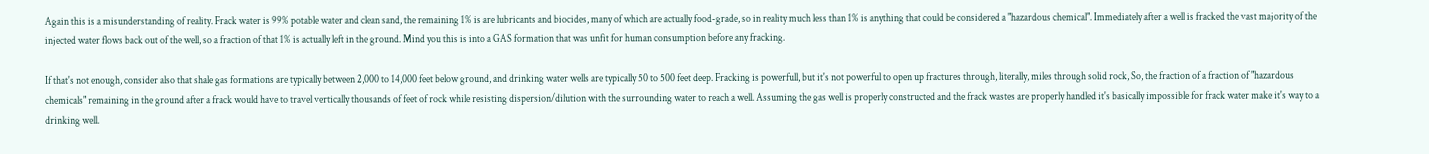Again this is a misunderstanding of reality. Frack water is 99% potable water and clean sand, the remaining 1% is are lubricants and biocides, many of which are actually food-grade, so in reality much less than 1% is anything that could be considered a "hazardous chemical". Immediately after a well is fracked the vast majority of the injected water flows back out of the well, so a fraction of that 1% is actually left in the ground. Mind you this is into a GAS formation that was unfit for human consumption before any fracking.

If that's not enough, consider also that shale gas formations are typically between 2,000 to 14,000 feet below ground, and drinking water wells are typically 50 to 500 feet deep. Fracking is powerfull, but it's not powerful to open up fractures through, literally, miles through solid rock, So, the fraction of a fraction of "hazardous chemicals" remaining in the ground after a frack would have to travel vertically thousands of feet of rock while resisting dispersion/dilution with the surrounding water to reach a well. Assuming the gas well is properly constructed and the frack wastes are properly handled it's basically impossible for frack water make it's way to a drinking well.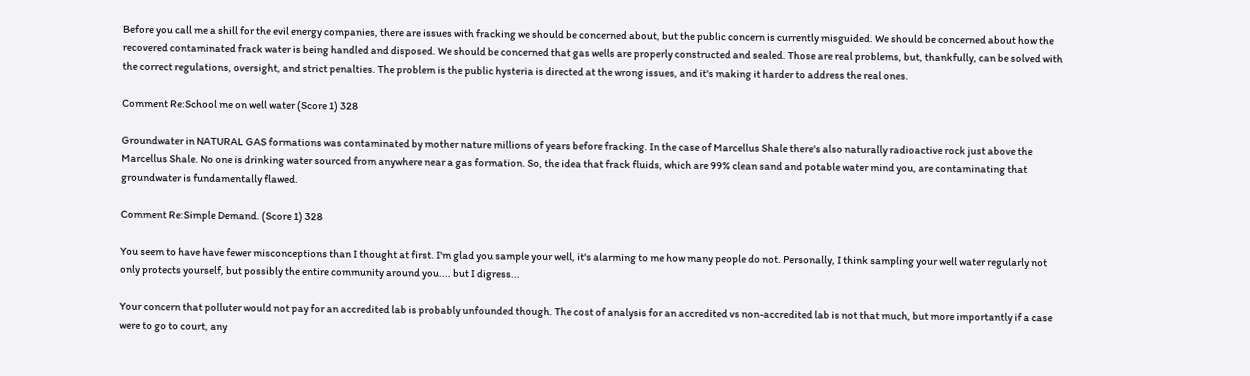Before you call me a shill for the evil energy companies, there are issues with fracking we should be concerned about, but the public concern is currently misguided. We should be concerned about how the recovered contaminated frack water is being handled and disposed. We should be concerned that gas wells are properly constructed and sealed. Those are real problems, but, thankfully, can be solved with the correct regulations, oversight, and strict penalties. The problem is the public hysteria is directed at the wrong issues, and it's making it harder to address the real ones.

Comment Re:School me on well water (Score 1) 328

Groundwater in NATURAL GAS formations was contaminated by mother nature millions of years before fracking. In the case of Marcellus Shale there's also naturally radioactive rock just above the Marcellus Shale. No one is drinking water sourced from anywhere near a gas formation. So, the idea that frack fluids, which are 99% clean sand and potable water mind you, are contaminating that groundwater is fundamentally flawed.

Comment Re:Simple Demand. (Score 1) 328

You seem to have have fewer misconceptions than I thought at first. I'm glad you sample your well, it's alarming to me how many people do not. Personally, I think sampling your well water regularly not only protects yourself, but possibly the entire community around you.... but I digress...

Your concern that polluter would not pay for an accredited lab is probably unfounded though. The cost of analysis for an accredited vs non-accredited lab is not that much, but more importantly if a case were to go to court, any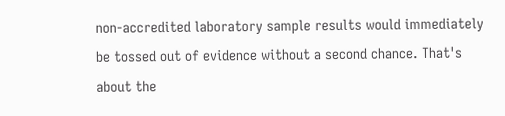non-accredited laboratory sample results would immediately be tossed out of evidence without a second chance. That's about the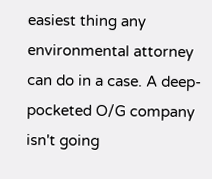easiest thing any environmental attorney can do in a case. A deep-pocketed O/G company isn't going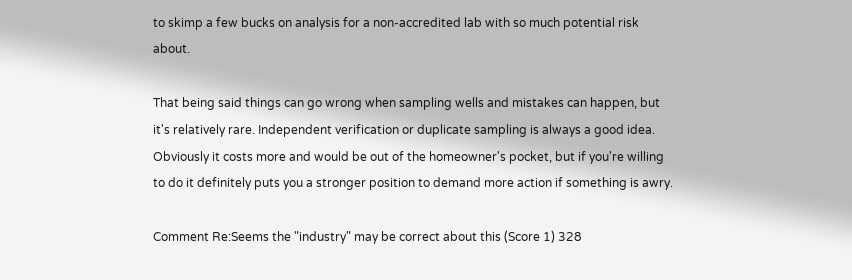to skimp a few bucks on analysis for a non-accredited lab with so much potential risk about.

That being said things can go wrong when sampling wells and mistakes can happen, but it's relatively rare. Independent verification or duplicate sampling is always a good idea. Obviously it costs more and would be out of the homeowner's pocket, but if you're willing to do it definitely puts you a stronger position to demand more action if something is awry.

Comment Re:Seems the "industry" may be correct about this (Score 1) 328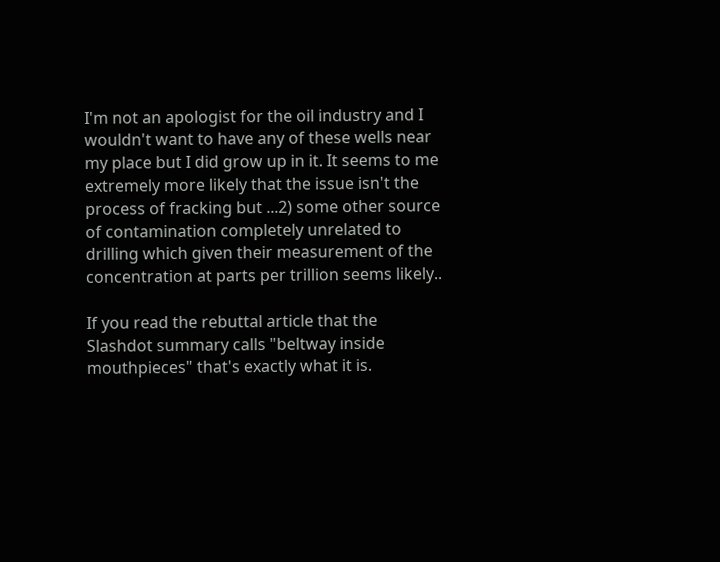I'm not an apologist for the oil industry and I wouldn't want to have any of these wells near my place but I did grow up in it. It seems to me extremely more likely that the issue isn't the process of fracking but ...2) some other source of contamination completely unrelated to drilling which given their measurement of the concentration at parts per trillion seems likely..

If you read the rebuttal article that the Slashdot summary calls "beltway inside mouthpieces" that's exactly what it is.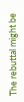The rebuttal might be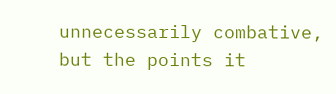unnecessarily combative, but the points it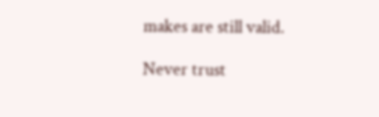makes are still valid.

Never trust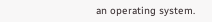an operating system.